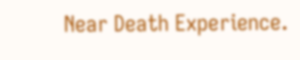Near Death Experience.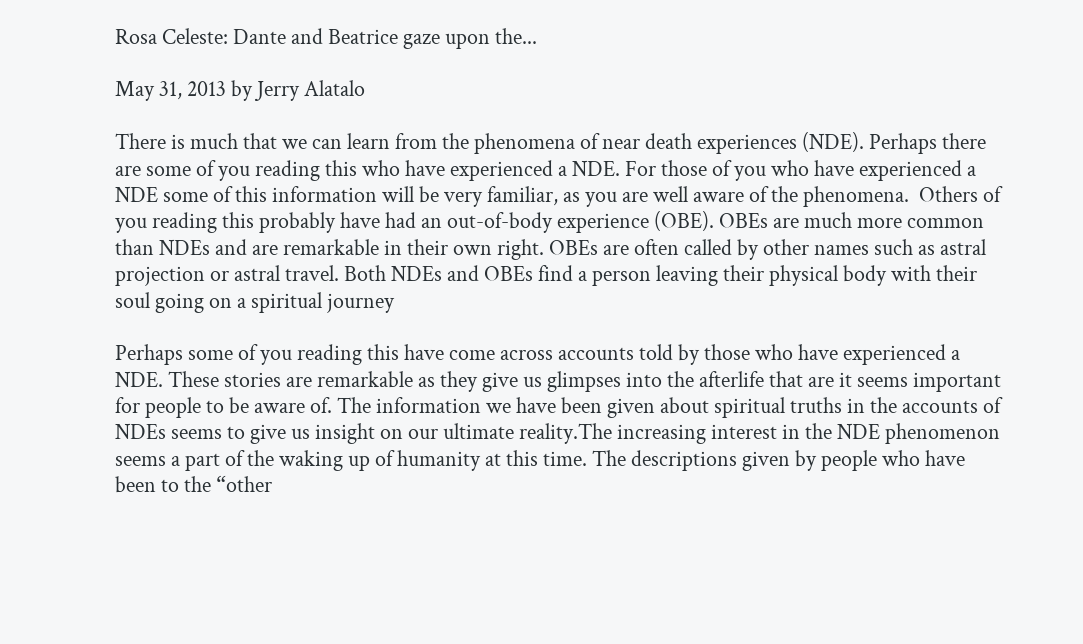Rosa Celeste: Dante and Beatrice gaze upon the...

May 31, 2013 by Jerry Alatalo

There is much that we can learn from the phenomena of near death experiences (NDE). Perhaps there are some of you reading this who have experienced a NDE. For those of you who have experienced a NDE some of this information will be very familiar, as you are well aware of the phenomena.  Others of you reading this probably have had an out-of-body experience (OBE). OBEs are much more common than NDEs and are remarkable in their own right. OBEs are often called by other names such as astral projection or astral travel. Both NDEs and OBEs find a person leaving their physical body with their soul going on a spiritual journey

Perhaps some of you reading this have come across accounts told by those who have experienced a NDE. These stories are remarkable as they give us glimpses into the afterlife that are it seems important for people to be aware of. The information we have been given about spiritual truths in the accounts of NDEs seems to give us insight on our ultimate reality.The increasing interest in the NDE phenomenon seems a part of the waking up of humanity at this time. The descriptions given by people who have been to the “other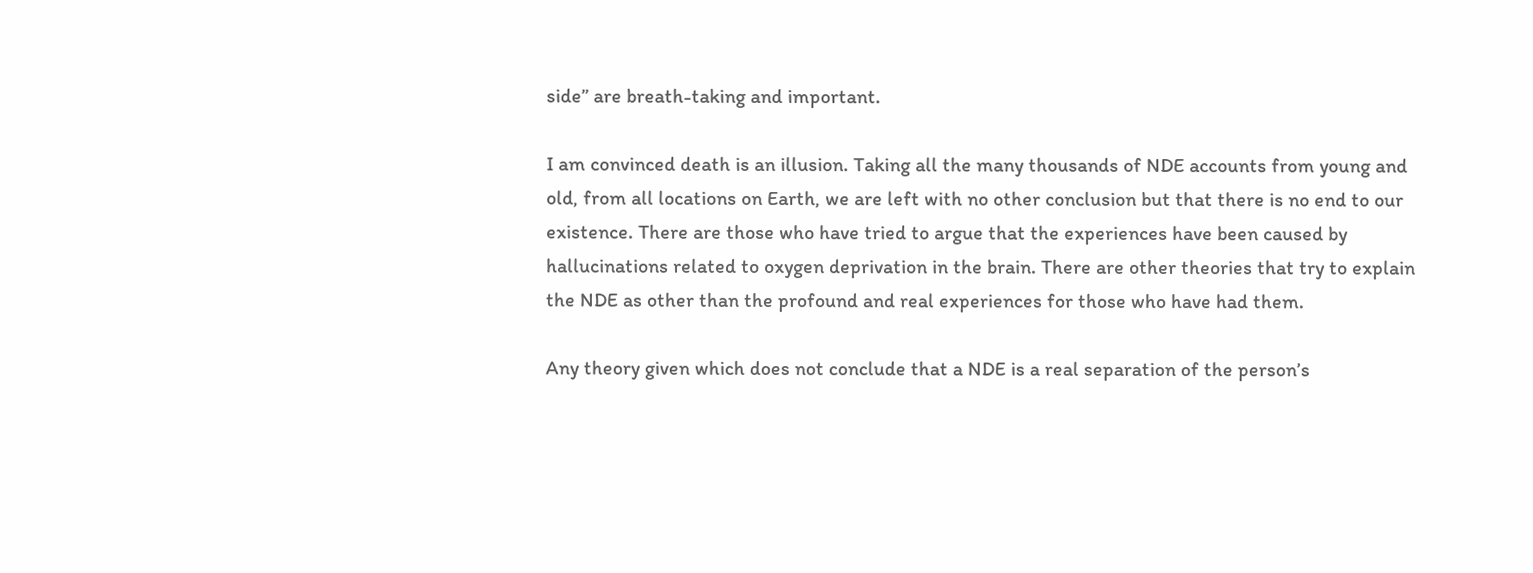side” are breath-taking and important.

I am convinced death is an illusion. Taking all the many thousands of NDE accounts from young and old, from all locations on Earth, we are left with no other conclusion but that there is no end to our existence. There are those who have tried to argue that the experiences have been caused by hallucinations related to oxygen deprivation in the brain. There are other theories that try to explain the NDE as other than the profound and real experiences for those who have had them.

Any theory given which does not conclude that a NDE is a real separation of the person’s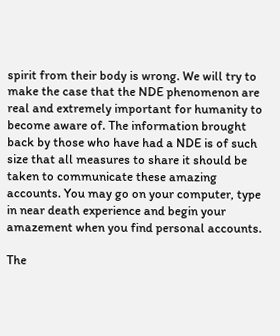spirit from their body is wrong. We will try to make the case that the NDE phenomenon are real and extremely important for humanity to become aware of. The information brought back by those who have had a NDE is of such size that all measures to share it should be taken to communicate these amazing accounts. You may go on your computer, type in near death experience and begin your amazement when you find personal accounts.

The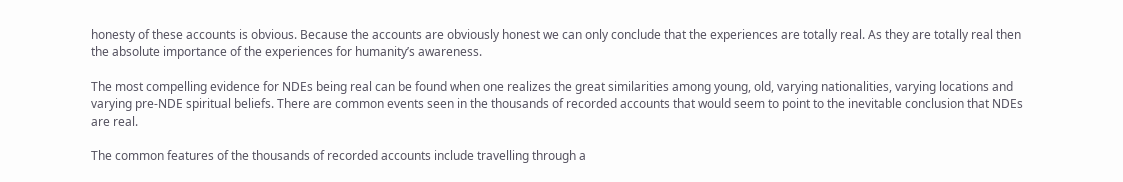honesty of these accounts is obvious. Because the accounts are obviously honest we can only conclude that the experiences are totally real. As they are totally real then the absolute importance of the experiences for humanity’s awareness.

The most compelling evidence for NDEs being real can be found when one realizes the great similarities among young, old, varying nationalities, varying locations and varying pre-NDE spiritual beliefs. There are common events seen in the thousands of recorded accounts that would seem to point to the inevitable conclusion that NDEs are real.

The common features of the thousands of recorded accounts include travelling through a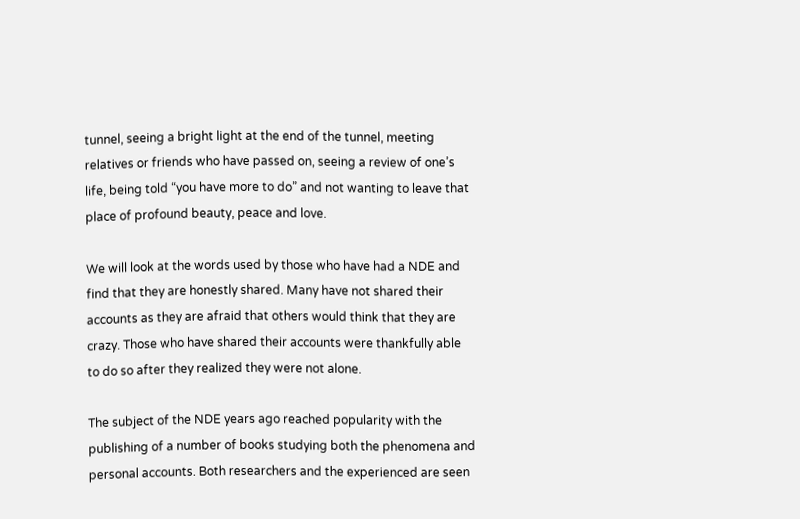tunnel, seeing a bright light at the end of the tunnel, meeting relatives or friends who have passed on, seeing a review of one’s life, being told “you have more to do” and not wanting to leave that place of profound beauty, peace and love.

We will look at the words used by those who have had a NDE and find that they are honestly shared. Many have not shared their accounts as they are afraid that others would think that they are crazy. Those who have shared their accounts were thankfully able to do so after they realized they were not alone.

The subject of the NDE years ago reached popularity with the publishing of a number of books studying both the phenomena and personal accounts. Both researchers and the experienced are seen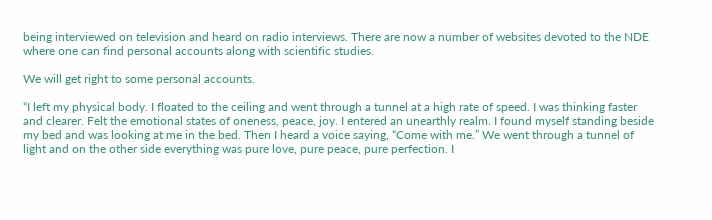being interviewed on television and heard on radio interviews. There are now a number of websites devoted to the NDE where one can find personal accounts along with scientific studies.

We will get right to some personal accounts.

“I left my physical body. I floated to the ceiling and went through a tunnel at a high rate of speed. I was thinking faster and clearer. Felt the emotional states of oneness, peace, joy. I entered an unearthly realm. I found myself standing beside my bed and was looking at me in the bed. Then I heard a voice saying, “Come with me.” We went through a tunnel of light and on the other side everything was pure love, pure peace, pure perfection. I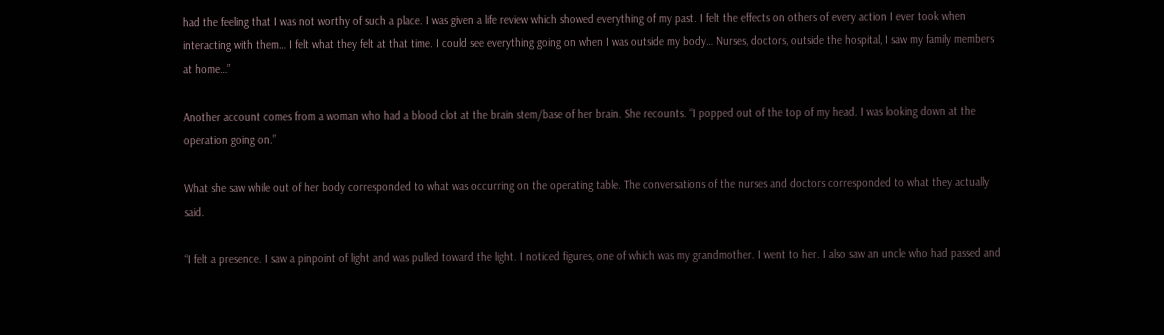had the feeling that I was not worthy of such a place. I was given a life review which showed everything of my past. I felt the effects on others of every action I ever took when interacting with them… I felt what they felt at that time. I could see everything going on when I was outside my body… Nurses, doctors, outside the hospital, I saw my family members at home…”

Another account comes from a woman who had a blood clot at the brain stem/base of her brain. She recounts. “I popped out of the top of my head. I was looking down at the operation going on.”

What she saw while out of her body corresponded to what was occurring on the operating table. The conversations of the nurses and doctors corresponded to what they actually said.

“I felt a presence. I saw a pinpoint of light and was pulled toward the light. I noticed figures, one of which was my grandmother. I went to her. I also saw an uncle who had passed and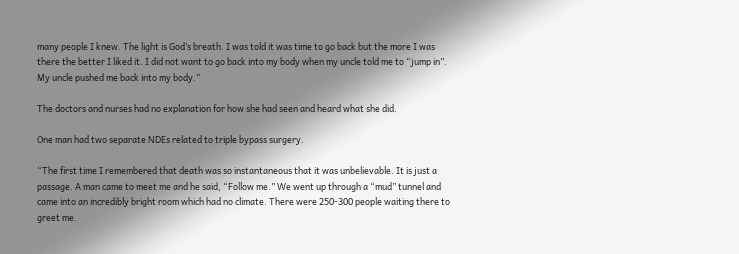many people I knew. The light is God’s breath. I was told it was time to go back but the more I was there the better I liked it. I did not want to go back into my body when my uncle told me to “jump in”. My uncle pushed me back into my body.”

The doctors and nurses had no explanation for how she had seen and heard what she did.

One man had two separate NDEs related to triple bypass surgery.

“The first time I remembered that death was so instantaneous that it was unbelievable. It is just a passage. A man came to meet me and he said, “Follow me.” We went up through a “mud” tunnel and came into an incredibly bright room which had no climate. There were 250-300 people waiting there to greet me.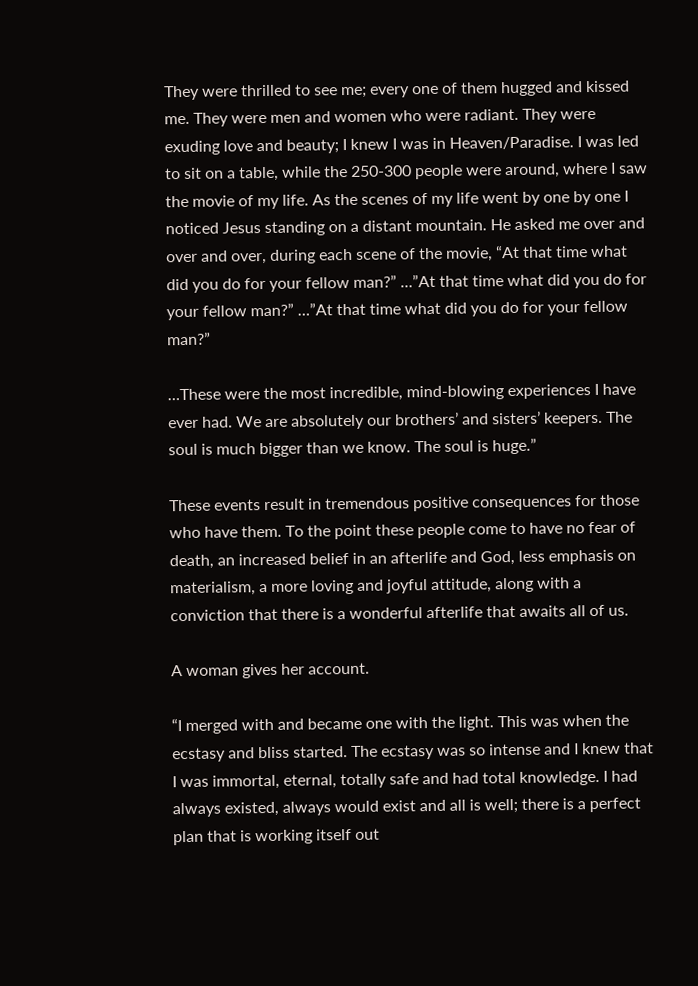They were thrilled to see me; every one of them hugged and kissed me. They were men and women who were radiant. They were exuding love and beauty; I knew I was in Heaven/Paradise. I was led to sit on a table, while the 250-300 people were around, where I saw the movie of my life. As the scenes of my life went by one by one I noticed Jesus standing on a distant mountain. He asked me over and over and over, during each scene of the movie, “At that time what did you do for your fellow man?” …”At that time what did you do for your fellow man?” …”At that time what did you do for your fellow man?”

…These were the most incredible, mind-blowing experiences I have ever had. We are absolutely our brothers’ and sisters’ keepers. The soul is much bigger than we know. The soul is huge.”

These events result in tremendous positive consequences for those who have them. To the point these people come to have no fear of death, an increased belief in an afterlife and God, less emphasis on materialism, a more loving and joyful attitude, along with a conviction that there is a wonderful afterlife that awaits all of us.

A woman gives her account.

“I merged with and became one with the light. This was when the ecstasy and bliss started. The ecstasy was so intense and I knew that I was immortal, eternal, totally safe and had total knowledge. I had always existed, always would exist and all is well; there is a perfect plan that is working itself out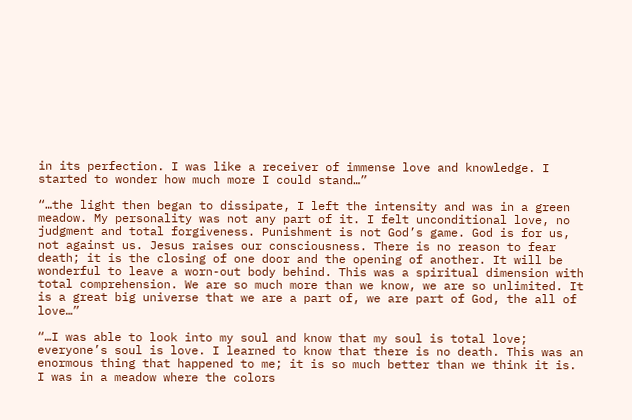in its perfection. I was like a receiver of immense love and knowledge. I started to wonder how much more I could stand…”

“…the light then began to dissipate, I left the intensity and was in a green meadow. My personality was not any part of it. I felt unconditional love, no judgment and total forgiveness. Punishment is not God’s game. God is for us, not against us. Jesus raises our consciousness. There is no reason to fear death; it is the closing of one door and the opening of another. It will be wonderful to leave a worn-out body behind. This was a spiritual dimension with total comprehension. We are so much more than we know, we are so unlimited. It is a great big universe that we are a part of, we are part of God, the all of love…”

“…I was able to look into my soul and know that my soul is total love; everyone’s soul is love. I learned to know that there is no death. This was an enormous thing that happened to me; it is so much better than we think it is. I was in a meadow where the colors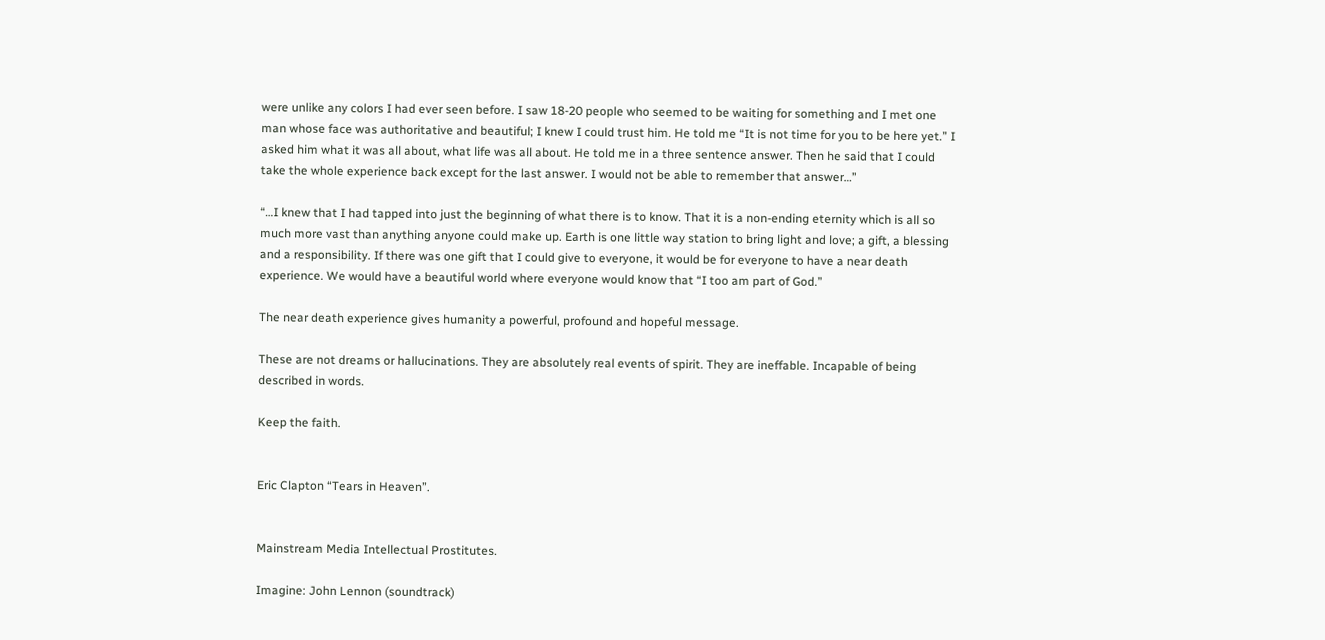were unlike any colors I had ever seen before. I saw 18-20 people who seemed to be waiting for something and I met one man whose face was authoritative and beautiful; I knew I could trust him. He told me “It is not time for you to be here yet.” I asked him what it was all about, what life was all about. He told me in a three sentence answer. Then he said that I could take the whole experience back except for the last answer. I would not be able to remember that answer…”

“…I knew that I had tapped into just the beginning of what there is to know. That it is a non-ending eternity which is all so much more vast than anything anyone could make up. Earth is one little way station to bring light and love; a gift, a blessing and a responsibility. If there was one gift that I could give to everyone, it would be for everyone to have a near death experience. We would have a beautiful world where everyone would know that “I too am part of God.”

The near death experience gives humanity a powerful, profound and hopeful message.

These are not dreams or hallucinations. They are absolutely real events of spirit. They are ineffable. Incapable of being described in words.

Keep the faith.


Eric Clapton “Tears in Heaven”.


Mainstream Media Intellectual Prostitutes.

Imagine: John Lennon (soundtrack)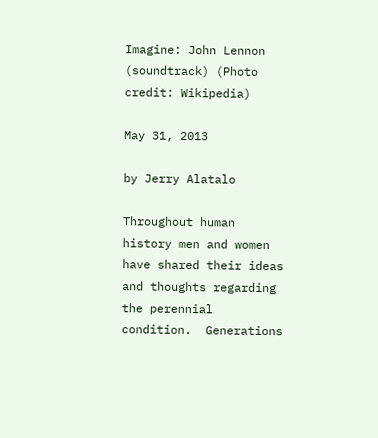Imagine: John Lennon (soundtrack) (Photo credit: Wikipedia)

May 31, 2013

by Jerry Alatalo

Throughout human history men and women have shared their ideas and thoughts regarding the perennial condition.  Generations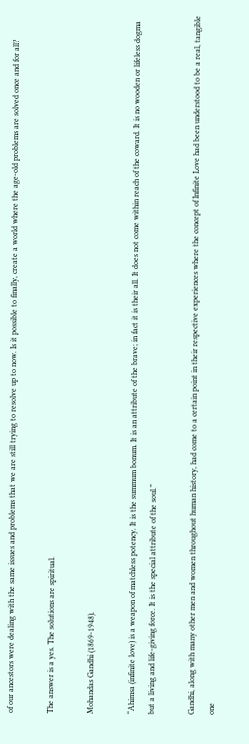of our ancestors were dealing with the same issues and problems that we are still trying to resolve up to now. Is it possible to finally, create a world where the age-old problems are solved once and for all?

The answer is a yes. The solutions are spiritual.

Mohandas Gandhi (1869-1948).

“Ahimsa (infinite love) is a weapon of matchless potency. It is the summum bonum. It is an attribute of the brave; in fact it is their all. It does not come within reach of the coward. It is no wooden or lifeless dogma but a living and life-giving force. It is the special attribute of the soul.”

Gandhi, along with many other men and women throughout human history, had come to a certain point in their respective experiences where the concept of Infinite Love had been understood to be a real, tangible one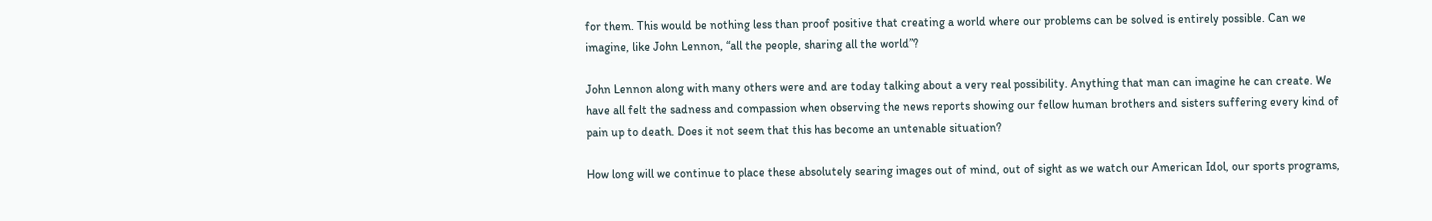for them. This would be nothing less than proof positive that creating a world where our problems can be solved is entirely possible. Can we imagine, like John Lennon, “all the people, sharing all the world”?

John Lennon along with many others were and are today talking about a very real possibility. Anything that man can imagine he can create. We have all felt the sadness and compassion when observing the news reports showing our fellow human brothers and sisters suffering every kind of pain up to death. Does it not seem that this has become an untenable situation?

How long will we continue to place these absolutely searing images out of mind, out of sight as we watch our American Idol, our sports programs,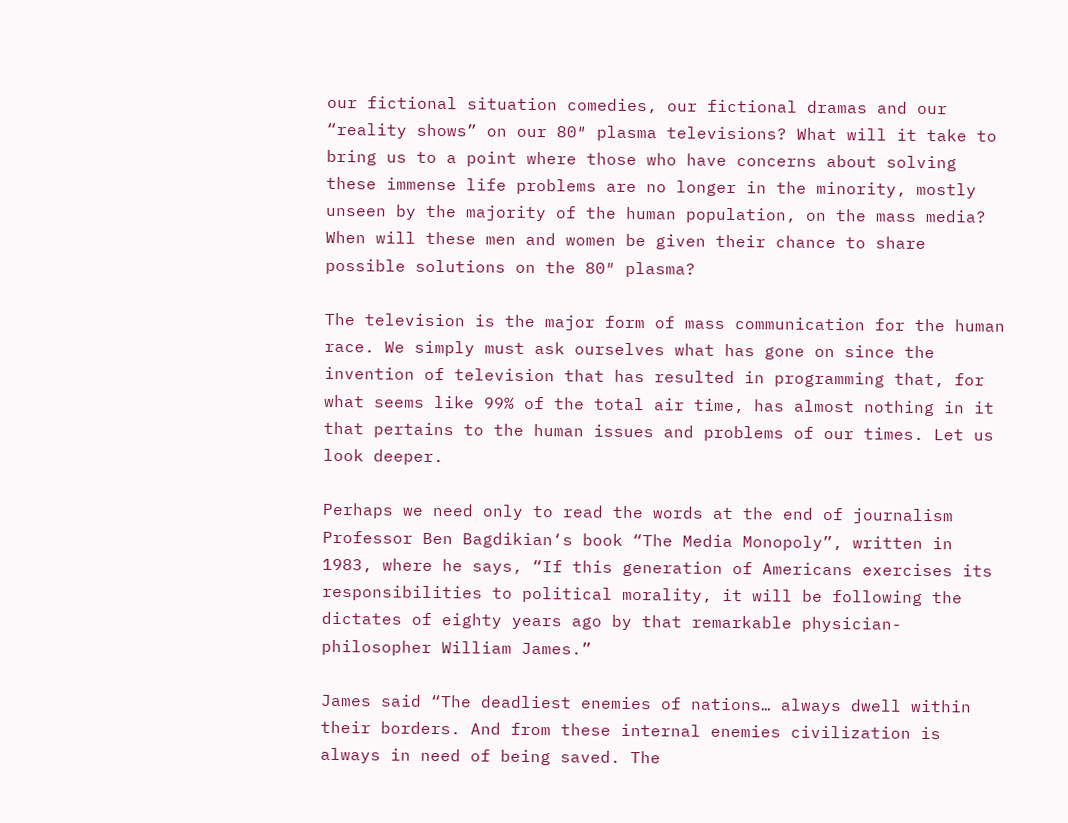our fictional situation comedies, our fictional dramas and our “reality shows” on our 80″ plasma televisions? What will it take to bring us to a point where those who have concerns about solving these immense life problems are no longer in the minority, mostly unseen by the majority of the human population, on the mass media? When will these men and women be given their chance to share possible solutions on the 80″ plasma?

The television is the major form of mass communication for the human race. We simply must ask ourselves what has gone on since the invention of television that has resulted in programming that, for what seems like 99% of the total air time, has almost nothing in it that pertains to the human issues and problems of our times. Let us look deeper.

Perhaps we need only to read the words at the end of journalism Professor Ben Bagdikian‘s book “The Media Monopoly”, written in 1983, where he says, “If this generation of Americans exercises its responsibilities to political morality, it will be following the dictates of eighty years ago by that remarkable physician-philosopher William James.”

James said “The deadliest enemies of nations… always dwell within their borders. And from these internal enemies civilization is always in need of being saved. The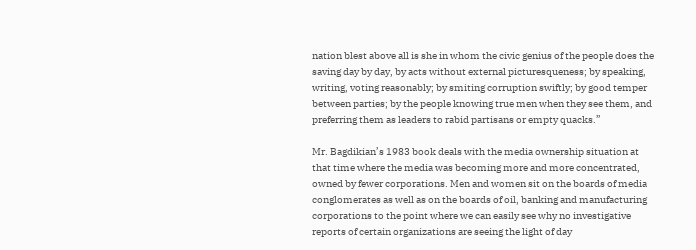nation blest above all is she in whom the civic genius of the people does the saving day by day, by acts without external picturesqueness; by speaking, writing, voting reasonably; by smiting corruption swiftly; by good temper between parties; by the people knowing true men when they see them, and preferring them as leaders to rabid partisans or empty quacks.”

Mr. Bagdikian’s 1983 book deals with the media ownership situation at that time where the media was becoming more and more concentrated, owned by fewer corporations. Men and women sit on the boards of media conglomerates as well as on the boards of oil, banking and manufacturing corporations to the point where we can easily see why no investigative reports of certain organizations are seeing the light of day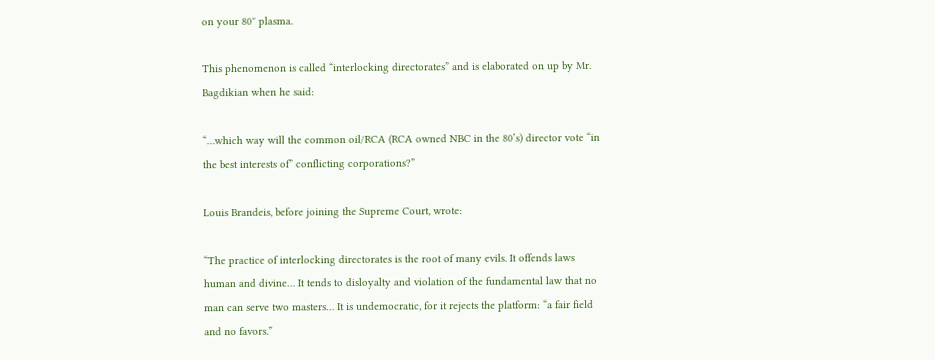on your 80″ plasma.

This phenomenon is called “interlocking directorates” and is elaborated on up by Mr. Bagdikian when he said:

“…which way will the common oil/RCA (RCA owned NBC in the 80’s) director vote “in the best interests of” conflicting corporations?”

Louis Brandeis, before joining the Supreme Court, wrote:

“The practice of interlocking directorates is the root of many evils. It offends laws human and divine… It tends to disloyalty and violation of the fundamental law that no man can serve two masters… It is undemocratic, for it rejects the platform: “a fair field and no favors.”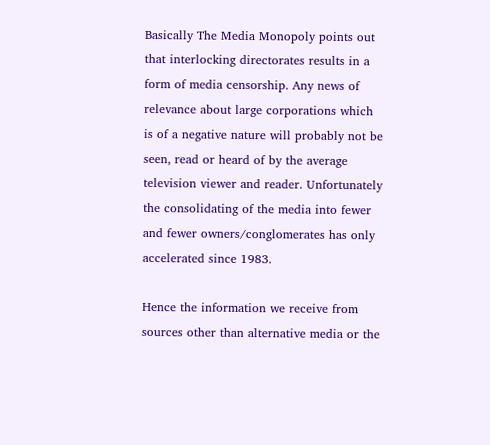Basically The Media Monopoly points out that interlocking directorates results in a form of media censorship. Any news of relevance about large corporations which is of a negative nature will probably not be seen, read or heard of by the average television viewer and reader. Unfortunately the consolidating of the media into fewer and fewer owners/conglomerates has only accelerated since 1983.

Hence the information we receive from sources other than alternative media or the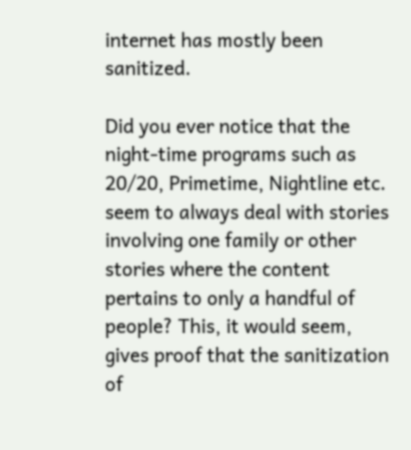internet has mostly been sanitized.

Did you ever notice that the night-time programs such as 20/20, Primetime, Nightline etc. seem to always deal with stories involving one family or other stories where the content pertains to only a handful of people? This, it would seem, gives proof that the sanitization of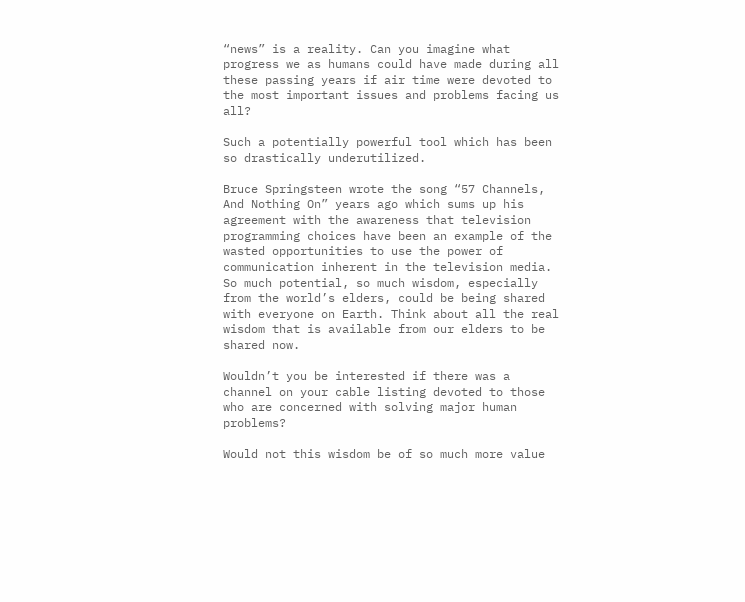“news” is a reality. Can you imagine what progress we as humans could have made during all these passing years if air time were devoted to the most important issues and problems facing us all?

Such a potentially powerful tool which has been so drastically underutilized.

Bruce Springsteen wrote the song “57 Channels, And Nothing On” years ago which sums up his agreement with the awareness that television programming choices have been an example of the wasted opportunities to use the power of communication inherent in the television media.  So much potential, so much wisdom, especially from the world’s elders, could be being shared with everyone on Earth. Think about all the real wisdom that is available from our elders to be shared now.

Wouldn’t you be interested if there was a channel on your cable listing devoted to those who are concerned with solving major human problems?

Would not this wisdom be of so much more value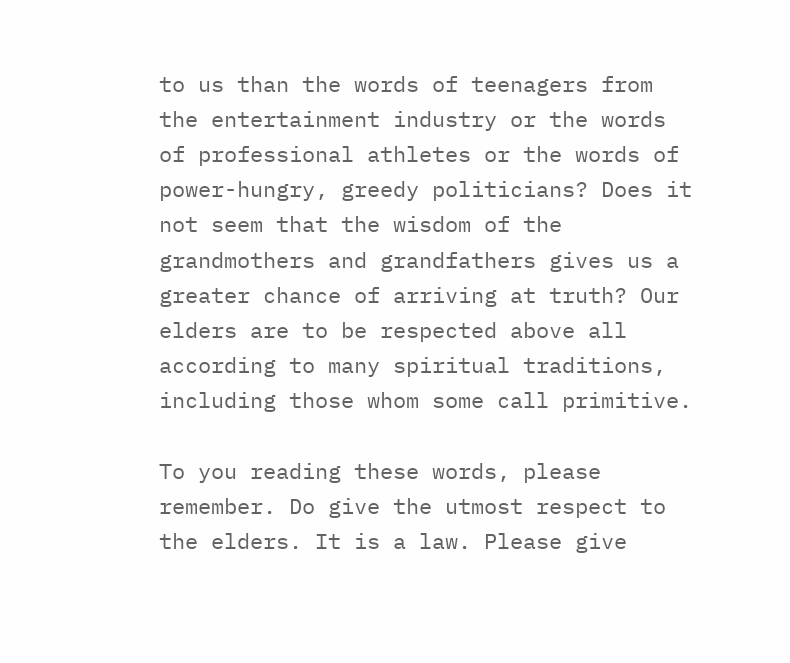to us than the words of teenagers from the entertainment industry or the words of professional athletes or the words of power-hungry, greedy politicians? Does it not seem that the wisdom of the grandmothers and grandfathers gives us a greater chance of arriving at truth? Our elders are to be respected above all according to many spiritual traditions, including those whom some call primitive.

To you reading these words, please remember. Do give the utmost respect to the elders. It is a law. Please give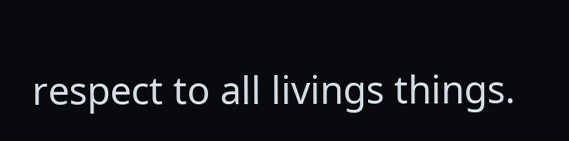respect to all livings things.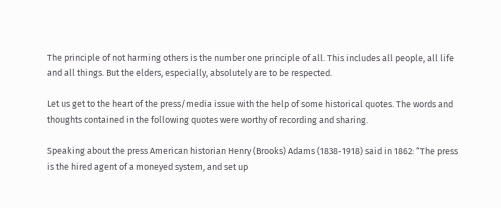The principle of not harming others is the number one principle of all. This includes all people, all life and all things. But the elders, especially, absolutely are to be respected.

Let us get to the heart of the press/media issue with the help of some historical quotes. The words and thoughts contained in the following quotes were worthy of recording and sharing.

Speaking about the press American historian Henry (Brooks) Adams (1838-1918) said in 1862: “The press is the hired agent of a moneyed system, and set up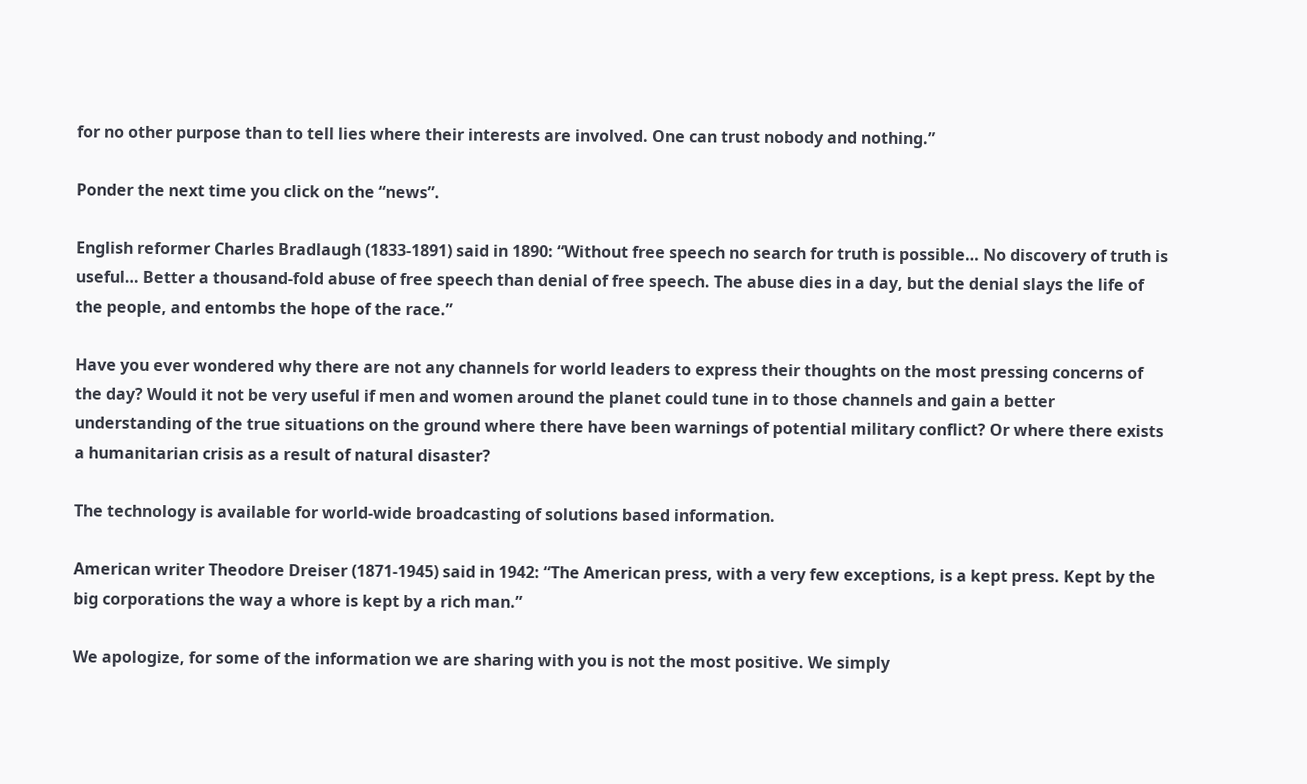for no other purpose than to tell lies where their interests are involved. One can trust nobody and nothing.”

Ponder the next time you click on the “news”.

English reformer Charles Bradlaugh (1833-1891) said in 1890: “Without free speech no search for truth is possible… No discovery of truth is useful… Better a thousand-fold abuse of free speech than denial of free speech. The abuse dies in a day, but the denial slays the life of the people, and entombs the hope of the race.”

Have you ever wondered why there are not any channels for world leaders to express their thoughts on the most pressing concerns of the day? Would it not be very useful if men and women around the planet could tune in to those channels and gain a better understanding of the true situations on the ground where there have been warnings of potential military conflict? Or where there exists a humanitarian crisis as a result of natural disaster?

The technology is available for world-wide broadcasting of solutions based information.

American writer Theodore Dreiser (1871-1945) said in 1942: “The American press, with a very few exceptions, is a kept press. Kept by the big corporations the way a whore is kept by a rich man.”

We apologize, for some of the information we are sharing with you is not the most positive. We simply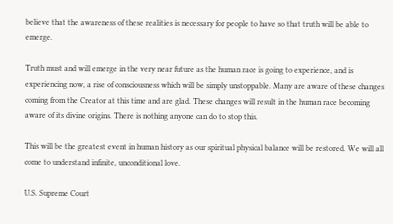believe that the awareness of these realities is necessary for people to have so that truth will be able to emerge.

Truth must and will emerge in the very near future as the human race is going to experience, and is experiencing now, a rise of consciousness which will be simply unstoppable. Many are aware of these changes coming from the Creator at this time and are glad. These changes will result in the human race becoming aware of its divine origins. There is nothing anyone can do to stop this.

This will be the greatest event in human history as our spiritual physical balance will be restored. We will all come to understand infinite, unconditional love.

U.S. Supreme Court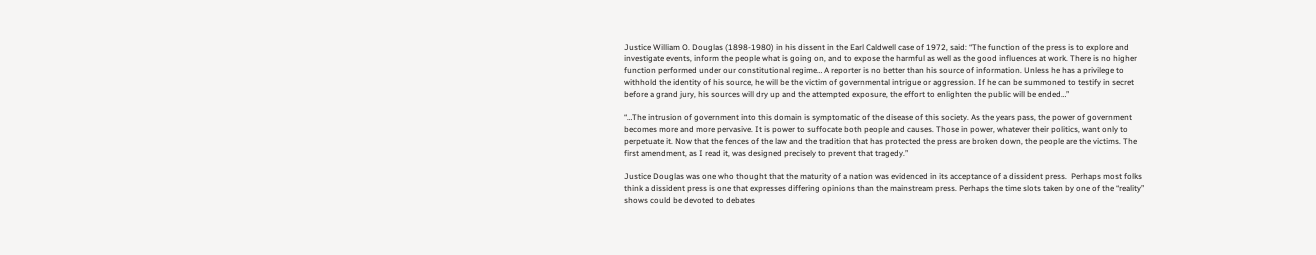Justice William O. Douglas (1898-1980) in his dissent in the Earl Caldwell case of 1972, said: “The function of the press is to explore and investigate events, inform the people what is going on, and to expose the harmful as well as the good influences at work. There is no higher function performed under our constitutional regime… A reporter is no better than his source of information. Unless he has a privilege to withhold the identity of his source, he will be the victim of governmental intrigue or aggression. If he can be summoned to testify in secret before a grand jury, his sources will dry up and the attempted exposure, the effort to enlighten the public will be ended…”

“…The intrusion of government into this domain is symptomatic of the disease of this society. As the years pass, the power of government becomes more and more pervasive. It is power to suffocate both people and causes. Those in power, whatever their politics, want only to perpetuate it. Now that the fences of the law and the tradition that has protected the press are broken down, the people are the victims. The first amendment, as I read it, was designed precisely to prevent that tragedy.”

Justice Douglas was one who thought that the maturity of a nation was evidenced in its acceptance of a dissident press.  Perhaps most folks think a dissident press is one that expresses differing opinions than the mainstream press. Perhaps the time slots taken by one of the “reality” shows could be devoted to debates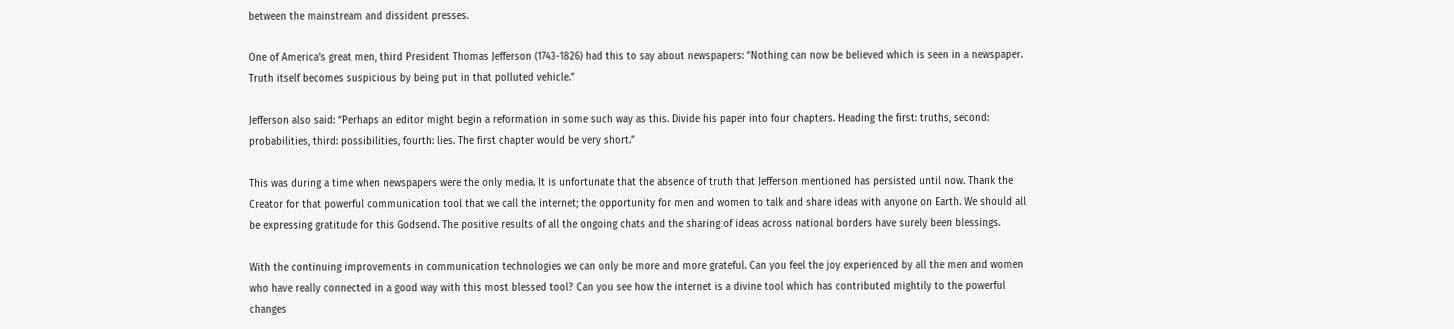between the mainstream and dissident presses.

One of America’s great men, third President Thomas Jefferson (1743-1826) had this to say about newspapers: “Nothing can now be believed which is seen in a newspaper. Truth itself becomes suspicious by being put in that polluted vehicle.”

Jefferson also said: “Perhaps an editor might begin a reformation in some such way as this. Divide his paper into four chapters. Heading the first: truths, second: probabilities, third: possibilities, fourth: lies. The first chapter would be very short.”

This was during a time when newspapers were the only media. It is unfortunate that the absence of truth that Jefferson mentioned has persisted until now. Thank the Creator for that powerful communication tool that we call the internet; the opportunity for men and women to talk and share ideas with anyone on Earth. We should all be expressing gratitude for this Godsend. The positive results of all the ongoing chats and the sharing of ideas across national borders have surely been blessings.

With the continuing improvements in communication technologies we can only be more and more grateful. Can you feel the joy experienced by all the men and women who have really connected in a good way with this most blessed tool? Can you see how the internet is a divine tool which has contributed mightily to the powerful changes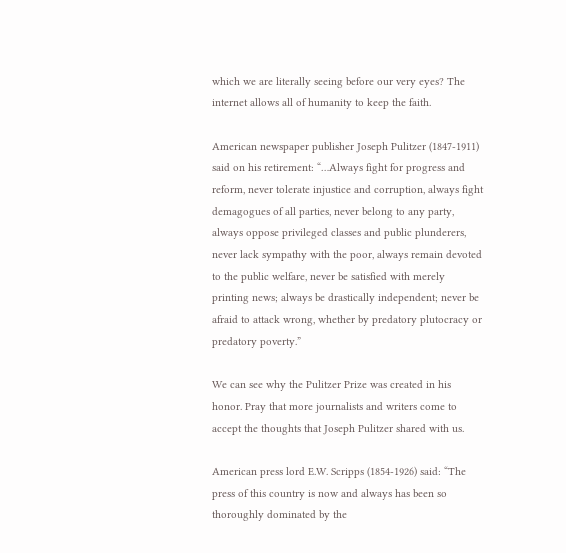which we are literally seeing before our very eyes? The internet allows all of humanity to keep the faith.

American newspaper publisher Joseph Pulitzer (1847-1911) said on his retirement: “…Always fight for progress and reform, never tolerate injustice and corruption, always fight demagogues of all parties, never belong to any party, always oppose privileged classes and public plunderers, never lack sympathy with the poor, always remain devoted to the public welfare, never be satisfied with merely printing news; always be drastically independent; never be afraid to attack wrong, whether by predatory plutocracy or predatory poverty.”

We can see why the Pulitzer Prize was created in his honor. Pray that more journalists and writers come to accept the thoughts that Joseph Pulitzer shared with us.

American press lord E.W. Scripps (1854-1926) said: “The press of this country is now and always has been so thoroughly dominated by the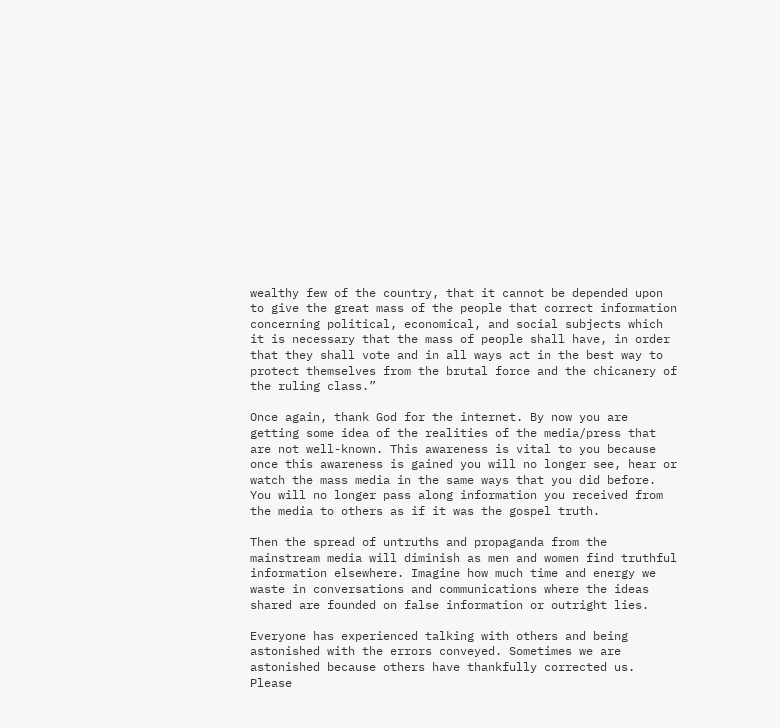wealthy few of the country, that it cannot be depended upon to give the great mass of the people that correct information concerning political, economical, and social subjects which it is necessary that the mass of people shall have, in order that they shall vote and in all ways act in the best way to protect themselves from the brutal force and the chicanery of the ruling class.”

Once again, thank God for the internet. By now you are getting some idea of the realities of the media/press that are not well-known. This awareness is vital to you because once this awareness is gained you will no longer see, hear or watch the mass media in the same ways that you did before. You will no longer pass along information you received from the media to others as if it was the gospel truth.

Then the spread of untruths and propaganda from the mainstream media will diminish as men and women find truthful information elsewhere. Imagine how much time and energy we waste in conversations and communications where the ideas shared are founded on false information or outright lies.

Everyone has experienced talking with others and being astonished with the errors conveyed. Sometimes we are astonished because others have thankfully corrected us. Please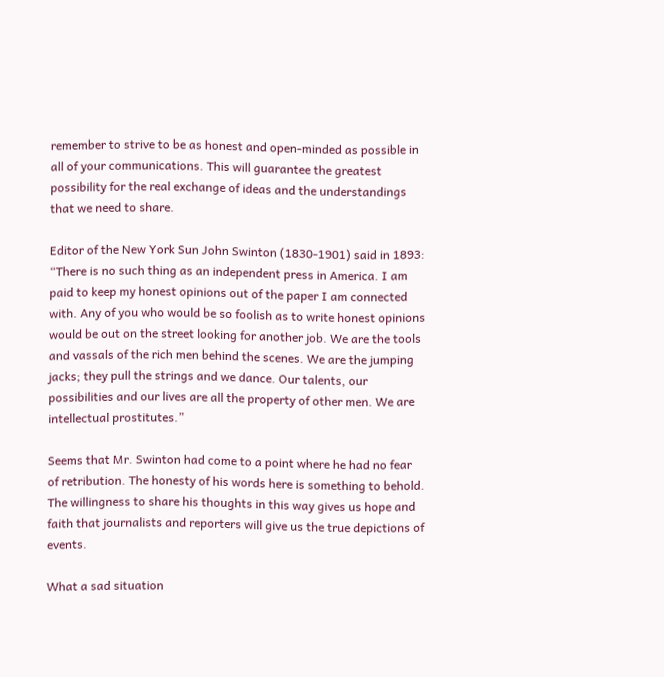remember to strive to be as honest and open-minded as possible in all of your communications. This will guarantee the greatest possibility for the real exchange of ideas and the understandings that we need to share.

Editor of the New York Sun John Swinton (1830-1901) said in 1893: “There is no such thing as an independent press in America. I am paid to keep my honest opinions out of the paper I am connected with. Any of you who would be so foolish as to write honest opinions would be out on the street looking for another job. We are the tools and vassals of the rich men behind the scenes. We are the jumping jacks; they pull the strings and we dance. Our talents, our possibilities and our lives are all the property of other men. We are intellectual prostitutes.”

Seems that Mr. Swinton had come to a point where he had no fear of retribution. The honesty of his words here is something to behold. The willingness to share his thoughts in this way gives us hope and faith that journalists and reporters will give us the true depictions of events.

What a sad situation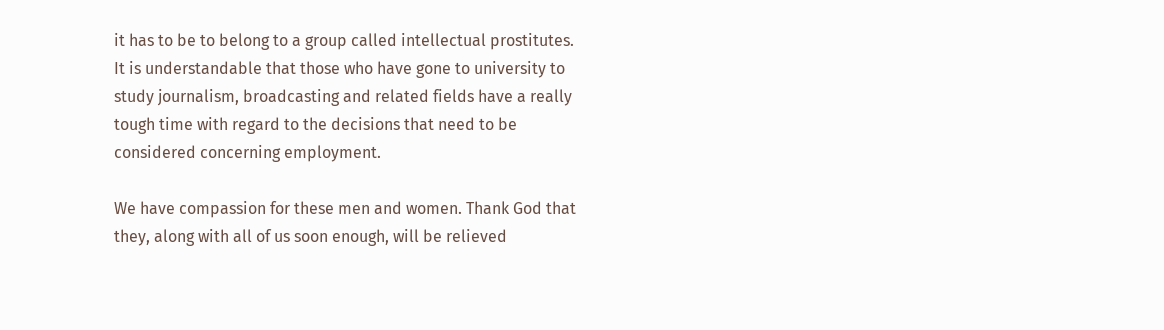it has to be to belong to a group called intellectual prostitutes. It is understandable that those who have gone to university to study journalism, broadcasting and related fields have a really tough time with regard to the decisions that need to be considered concerning employment.

We have compassion for these men and women. Thank God that they, along with all of us soon enough, will be relieved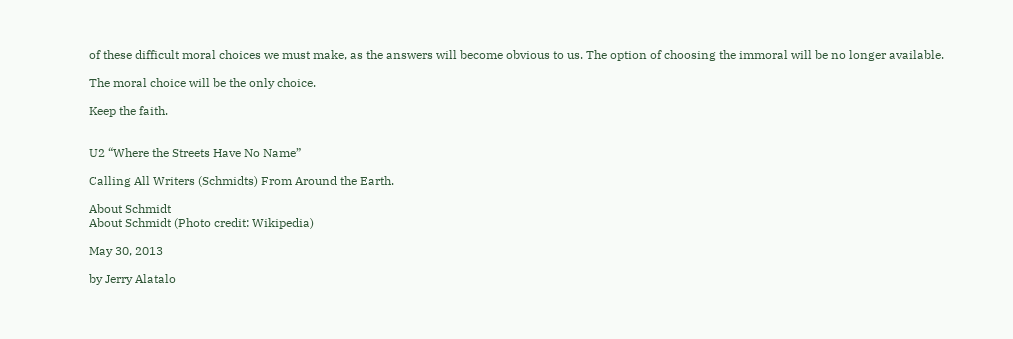of these difficult moral choices we must make, as the answers will become obvious to us. The option of choosing the immoral will be no longer available.

The moral choice will be the only choice.

Keep the faith.


U2 “Where the Streets Have No Name”

Calling All Writers (Schmidts) From Around the Earth.

About Schmidt
About Schmidt (Photo credit: Wikipedia)

May 30, 2013

by Jerry Alatalo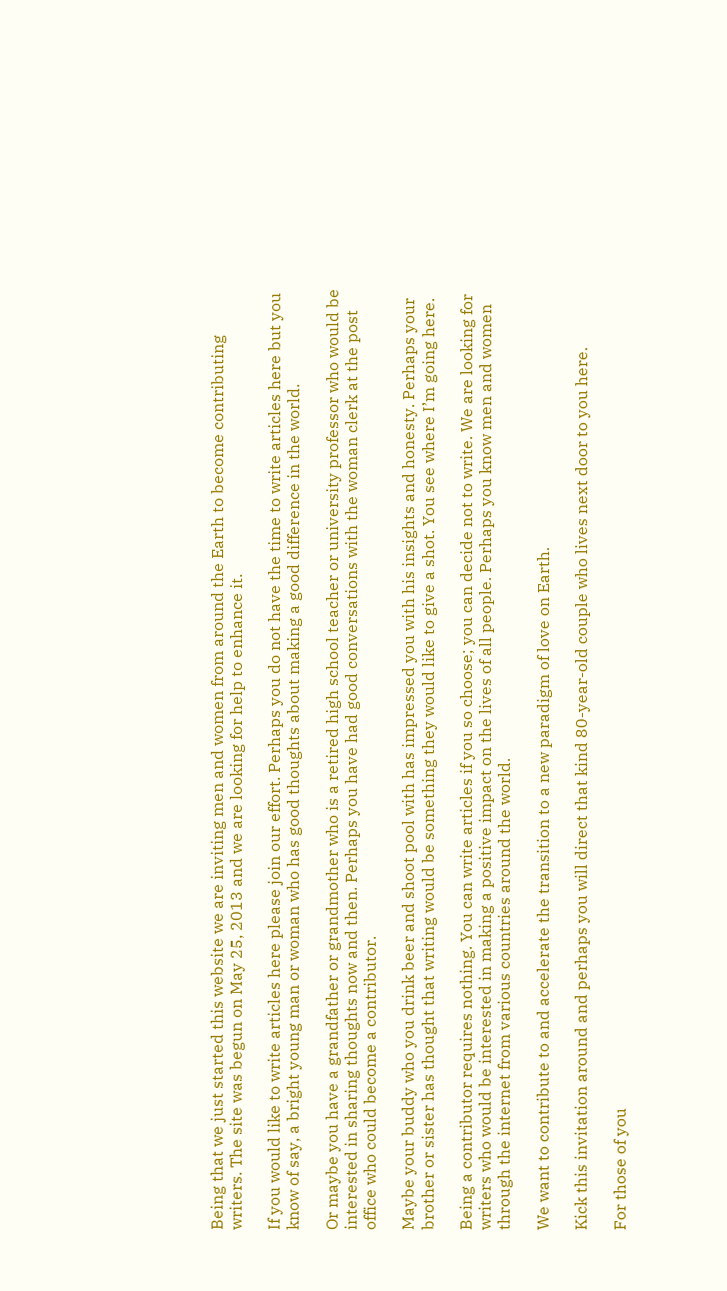Being that we just started this website we are inviting men and women from around the Earth to become contributing writers. The site was begun on May 25, 2013 and we are looking for help to enhance it.

If you would like to write articles here please join our effort. Perhaps you do not have the time to write articles here but you know of say, a bright young man or woman who has good thoughts about making a good difference in the world.

Or maybe you have a grandfather or grandmother who is a retired high school teacher or university professor who would be interested in sharing thoughts now and then. Perhaps you have had good conversations with the woman clerk at the post office who could become a contributor.

Maybe your buddy who you drink beer and shoot pool with has impressed you with his insights and honesty. Perhaps your brother or sister has thought that writing would be something they would like to give a shot. You see where I’m going here.

Being a contributor requires nothing. You can write articles if you so choose; you can decide not to write. We are looking for writers who would be interested in making a positive impact on the lives of all people. Perhaps you know men and women through the internet from various countries around the world.

We want to contribute to and accelerate the transition to a new paradigm of love on Earth.

Kick this invitation around and perhaps you will direct that kind 80-year-old couple who lives next door to you here.

For those of you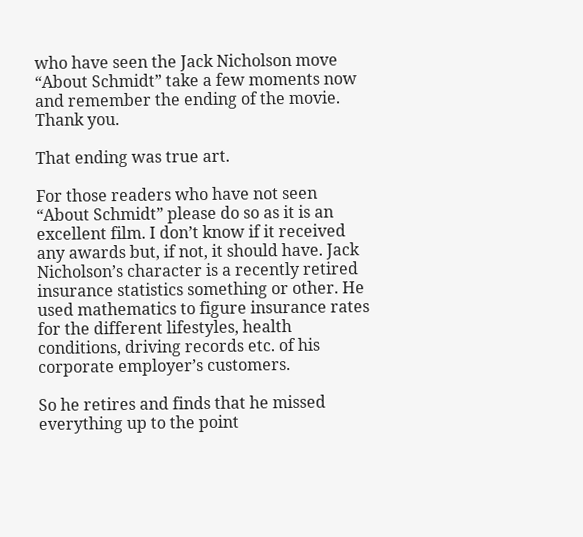who have seen the Jack Nicholson move “About Schmidt” take a few moments now and remember the ending of the movie. Thank you.

That ending was true art.

For those readers who have not seen “About Schmidt” please do so as it is an excellent film. I don’t know if it received any awards but, if not, it should have. Jack Nicholson’s character is a recently retired insurance statistics something or other. He used mathematics to figure insurance rates for the different lifestyles, health conditions, driving records etc. of his corporate employer’s customers.

So he retires and finds that he missed everything up to the point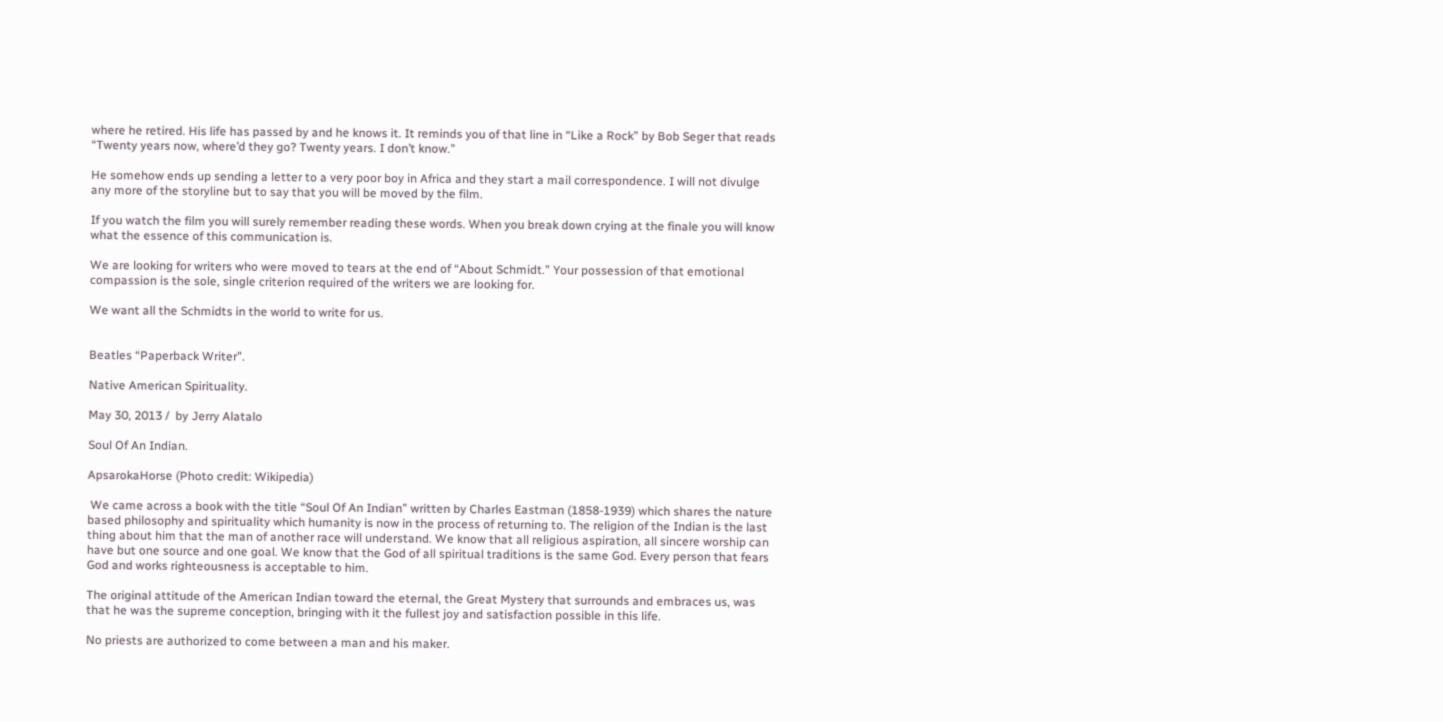where he retired. His life has passed by and he knows it. It reminds you of that line in “Like a Rock” by Bob Seger that reads “Twenty years now, where’d they go? Twenty years. I don’t know.”

He somehow ends up sending a letter to a very poor boy in Africa and they start a mail correspondence. I will not divulge any more of the storyline but to say that you will be moved by the film.

If you watch the film you will surely remember reading these words. When you break down crying at the finale you will know what the essence of this communication is.

We are looking for writers who were moved to tears at the end of “About Schmidt.” Your possession of that emotional compassion is the sole, single criterion required of the writers we are looking for.

We want all the Schmidts in the world to write for us.


Beatles “Paperback Writer”.

Native American Spirituality.

May 30, 2013 /  by Jerry Alatalo

Soul Of An Indian.

ApsarokaHorse (Photo credit: Wikipedia)

 We came across a book with the title “Soul Of An Indian” written by Charles Eastman (1858-1939) which shares the nature based philosophy and spirituality which humanity is now in the process of returning to. The religion of the Indian is the last thing about him that the man of another race will understand. We know that all religious aspiration, all sincere worship can have but one source and one goal. We know that the God of all spiritual traditions is the same God. Every person that fears God and works righteousness is acceptable to him.

The original attitude of the American Indian toward the eternal, the Great Mystery that surrounds and embraces us, was that he was the supreme conception, bringing with it the fullest joy and satisfaction possible in this life.

No priests are authorized to come between a man and his maker.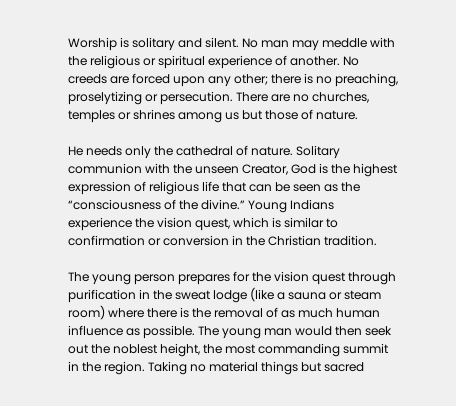Worship is solitary and silent. No man may meddle with the religious or spiritual experience of another. No creeds are forced upon any other; there is no preaching, proselytizing or persecution. There are no churches, temples or shrines among us but those of nature.

He needs only the cathedral of nature. Solitary communion with the unseen Creator, God is the highest expression of religious life that can be seen as the “consciousness of the divine.” Young Indians experience the vision quest, which is similar to confirmation or conversion in the Christian tradition.

The young person prepares for the vision quest through purification in the sweat lodge (like a sauna or steam room) where there is the removal of as much human influence as possible. The young man would then seek out the noblest height, the most commanding summit in the region. Taking no material things but sacred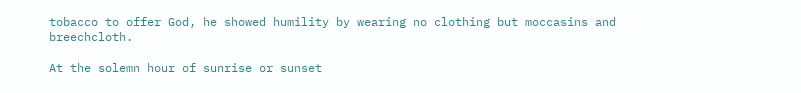tobacco to offer God, he showed humility by wearing no clothing but moccasins and breechcloth.

At the solemn hour of sunrise or sunset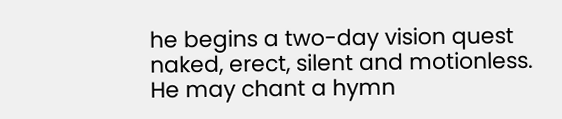he begins a two-day vision quest naked, erect, silent and motionless. He may chant a hymn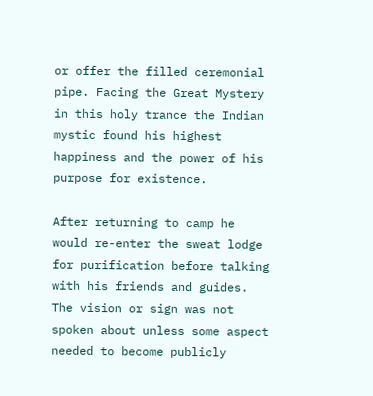or offer the filled ceremonial pipe. Facing the Great Mystery in this holy trance the Indian mystic found his highest happiness and the power of his purpose for existence.

After returning to camp he would re-enter the sweat lodge for purification before talking with his friends and guides. The vision or sign was not spoken about unless some aspect needed to become publicly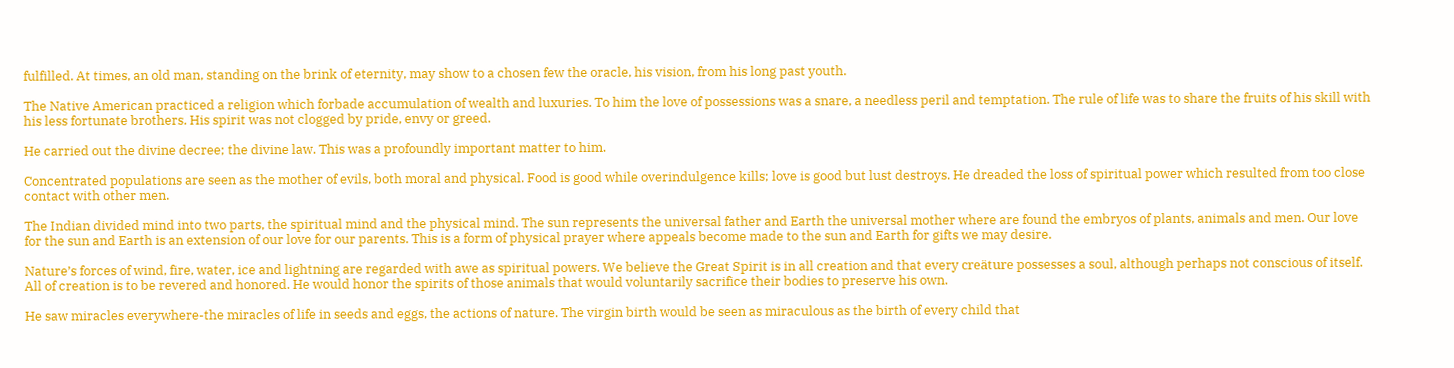fulfilled. At times, an old man, standing on the brink of eternity, may show to a chosen few the oracle, his vision, from his long past youth.

The Native American practiced a religion which forbade accumulation of wealth and luxuries. To him the love of possessions was a snare, a needless peril and temptation. The rule of life was to share the fruits of his skill with his less fortunate brothers. His spirit was not clogged by pride, envy or greed.

He carried out the divine decree; the divine law. This was a profoundly important matter to him.

Concentrated populations are seen as the mother of evils, both moral and physical. Food is good while overindulgence kills; love is good but lust destroys. He dreaded the loss of spiritual power which resulted from too close contact with other men.

The Indian divided mind into two parts, the spiritual mind and the physical mind. The sun represents the universal father and Earth the universal mother where are found the embryos of plants, animals and men. Our love for the sun and Earth is an extension of our love for our parents. This is a form of physical prayer where appeals become made to the sun and Earth for gifts we may desire.

Nature’s forces of wind, fire, water, ice and lightning are regarded with awe as spiritual powers. We believe the Great Spirit is in all creation and that every creäture possesses a soul, although perhaps not conscious of itself. All of creation is to be revered and honored. He would honor the spirits of those animals that would voluntarily sacrifice their bodies to preserve his own.

He saw miracles everywhere-the miracles of life in seeds and eggs, the actions of nature. The virgin birth would be seen as miraculous as the birth of every child that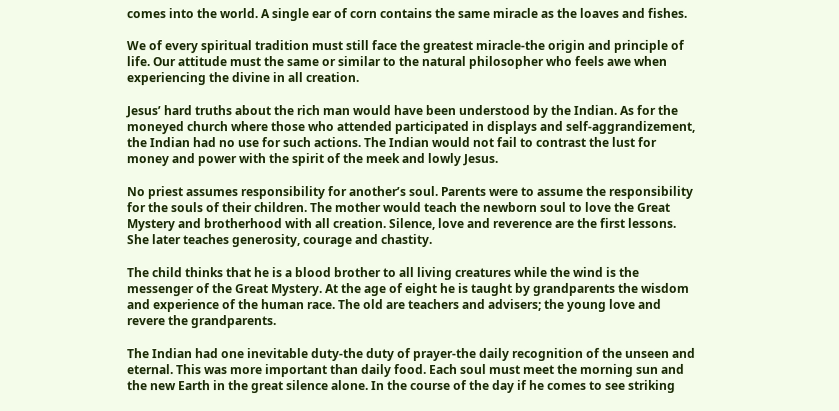comes into the world. A single ear of corn contains the same miracle as the loaves and fishes.

We of every spiritual tradition must still face the greatest miracle-the origin and principle of life. Our attitude must the same or similar to the natural philosopher who feels awe when experiencing the divine in all creation.

Jesus’ hard truths about the rich man would have been understood by the Indian. As for the moneyed church where those who attended participated in displays and self-aggrandizement, the Indian had no use for such actions. The Indian would not fail to contrast the lust for money and power with the spirit of the meek and lowly Jesus.

No priest assumes responsibility for another’s soul. Parents were to assume the responsibility for the souls of their children. The mother would teach the newborn soul to love the Great Mystery and brotherhood with all creation. Silence, love and reverence are the first lessons. She later teaches generosity, courage and chastity.

The child thinks that he is a blood brother to all living creatures while the wind is the messenger of the Great Mystery. At the age of eight he is taught by grandparents the wisdom and experience of the human race. The old are teachers and advisers; the young love and revere the grandparents.

The Indian had one inevitable duty-the duty of prayer-the daily recognition of the unseen and eternal. This was more important than daily food. Each soul must meet the morning sun and the new Earth in the great silence alone. In the course of the day if he comes to see striking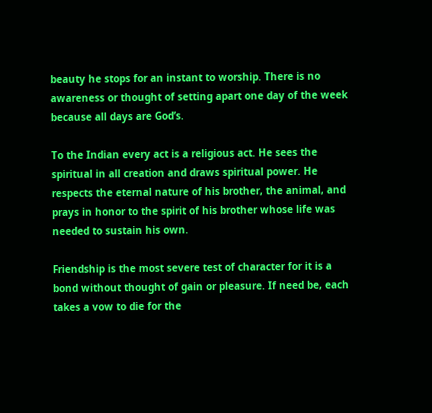beauty he stops for an instant to worship. There is no awareness or thought of setting apart one day of the week because all days are God’s.

To the Indian every act is a religious act. He sees the spiritual in all creation and draws spiritual power. He respects the eternal nature of his brother, the animal, and prays in honor to the spirit of his brother whose life was needed to sustain his own.

Friendship is the most severe test of character for it is a bond without thought of gain or pleasure. If need be, each takes a vow to die for the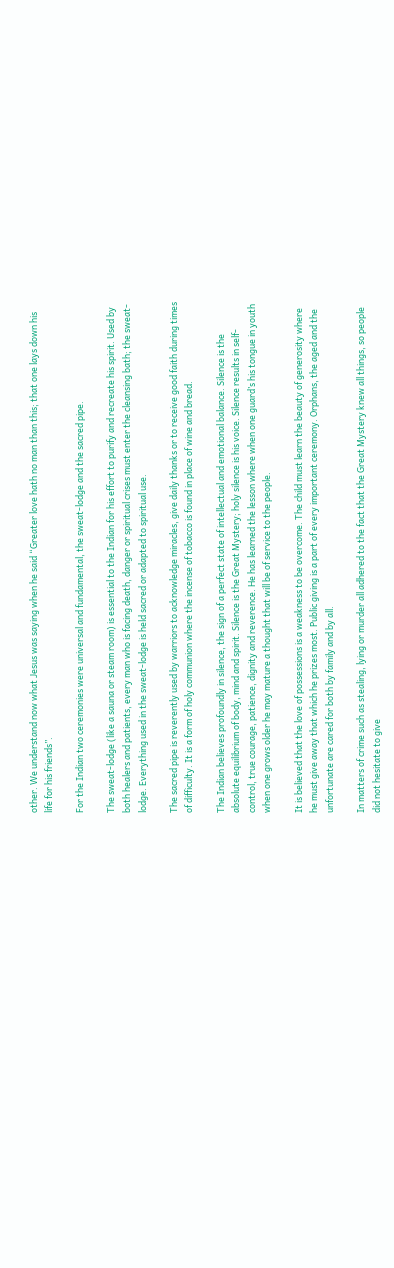other. We understand now what Jesus was saying when he said “Greater love hath no man than this; that one lays down his life for his friends”.

For the Indian two ceremonies were universal and fundamental, the sweat-lodge and the sacred pipe.

The sweat-lodge (like a sauna or steam room) is essential to the Indian for his effort to purify and recreate his spirit. Used by both healers and patients, every man who is facing death, danger or spiritual crises must enter the cleansing bath; the sweat-lodge. Everything used in the sweat-lodge is held sacred or adapted to spiritual use.

The sacred pipe is reverently used by warriors to acknowledge miracles, give daily thanks or to receive good faith during times of difficulty. It is a form of holy communion where the incense of tobacco is found in place of wine and bread.

The Indian believes profoundly in silence, the sign of a perfect state of intellectual and emotional balance. Silence is the absolute equilibrium of body, mind and spirit. Silence is the Great Mystery; holy silence is his voice. Silence results in self-control, true courage, patience, dignity and reverence. He has learned the lesson where when one guard’s his tongue in youth when one grows older he may mature a thought that will be of service to the people.

It is believed that the love of possessions is a weakness to be overcome. The child must learn the beauty of generosity where he must give away that which he prizes most. Public giving is a part of every important ceremony. Orphans, the aged and the unfortunate are cared for both by family and by all.

In matters of crime such as stealing, lying or murder all adhered to the fact that the Great Mystery knew all things, so people did not hesitate to give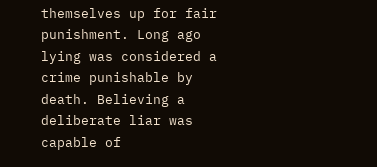themselves up for fair punishment. Long ago lying was considered a crime punishable by death. Believing a deliberate liar was capable of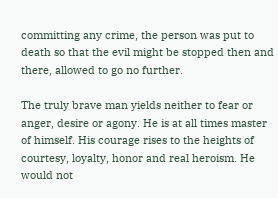committing any crime, the person was put to death so that the evil might be stopped then and there, allowed to go no further.

The truly brave man yields neither to fear or anger, desire or agony. He is at all times master of himself. His courage rises to the heights of courtesy, loyalty, honor and real heroism. He would not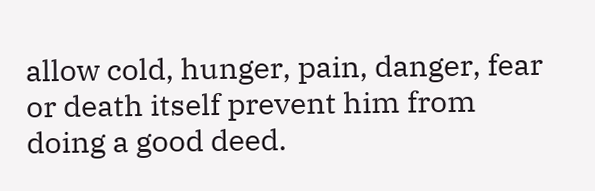allow cold, hunger, pain, danger, fear or death itself prevent him from doing a good deed.